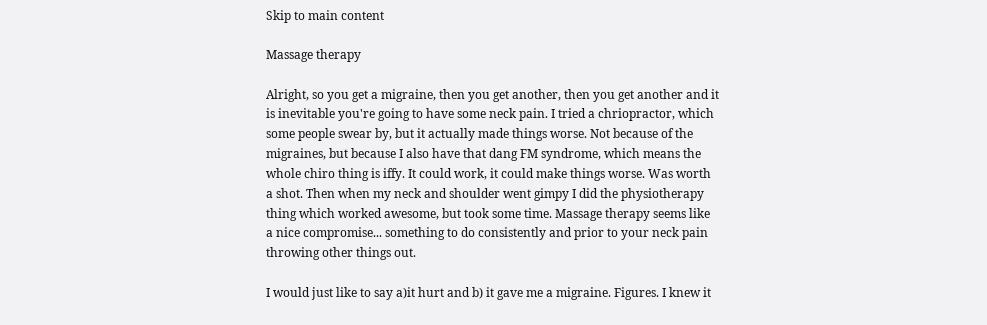Skip to main content

Massage therapy

Alright, so you get a migraine, then you get another, then you get another and it is inevitable you're going to have some neck pain. I tried a chriopractor, which some people swear by, but it actually made things worse. Not because of the migraines, but because I also have that dang FM syndrome, which means the whole chiro thing is iffy. It could work, it could make things worse. Was worth a shot. Then when my neck and shoulder went gimpy I did the physiotherapy thing which worked awesome, but took some time. Massage therapy seems like a nice compromise... something to do consistently and prior to your neck pain throwing other things out.

I would just like to say a)it hurt and b) it gave me a migraine. Figures. I knew it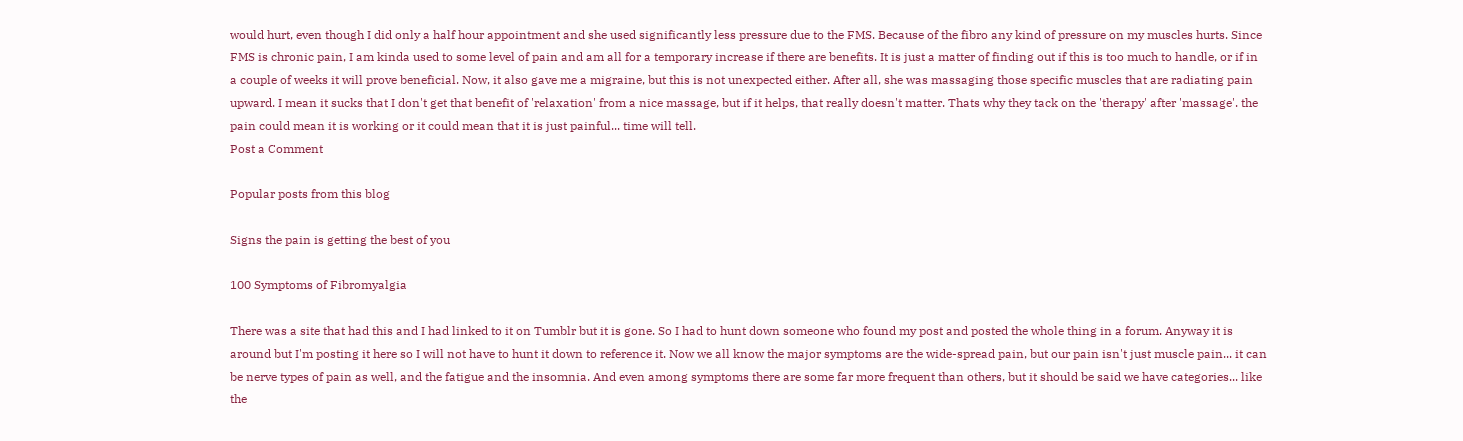would hurt, even though I did only a half hour appointment and she used significantly less pressure due to the FMS. Because of the fibro any kind of pressure on my muscles hurts. Since FMS is chronic pain, I am kinda used to some level of pain and am all for a temporary increase if there are benefits. It is just a matter of finding out if this is too much to handle, or if in a couple of weeks it will prove beneficial. Now, it also gave me a migraine, but this is not unexpected either. After all, she was massaging those specific muscles that are radiating pain upward. I mean it sucks that I don't get that benefit of 'relaxation' from a nice massage, but if it helps, that really doesn't matter. Thats why they tack on the 'therapy' after 'massage'. the pain could mean it is working or it could mean that it is just painful... time will tell.
Post a Comment

Popular posts from this blog

Signs the pain is getting the best of you

100 Symptoms of Fibromyalgia

There was a site that had this and I had linked to it on Tumblr but it is gone. So I had to hunt down someone who found my post and posted the whole thing in a forum. Anyway it is around but I'm posting it here so I will not have to hunt it down to reference it. Now we all know the major symptoms are the wide-spread pain, but our pain isn't just muscle pain... it can be nerve types of pain as well, and the fatigue and the insomnia. And even among symptoms there are some far more frequent than others, but it should be said we have categories... like the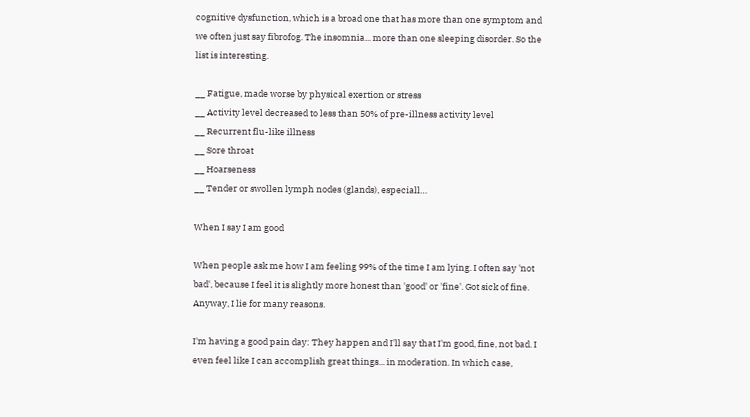cognitive dysfunction, which is a broad one that has more than one symptom and we often just say fibrofog. The insomnia... more than one sleeping disorder. So the list is interesting.

__ Fatigue, made worse by physical exertion or stress
__ Activity level decreased to less than 50% of pre-illness activity level
__ Recurrent flu-like illness
__ Sore throat
__ Hoarseness
__ Tender or swollen lymph nodes (glands), especiall…

When I say I am good

When people ask me how I am feeling 99% of the time I am lying. I often say 'not bad', because I feel it is slightly more honest than 'good' or 'fine'. Got sick of fine. Anyway, I lie for many reasons.

I'm having a good pain day: They happen and I'll say that I'm good, fine, not bad. I even feel like I can accomplish great things... in moderation. In which case,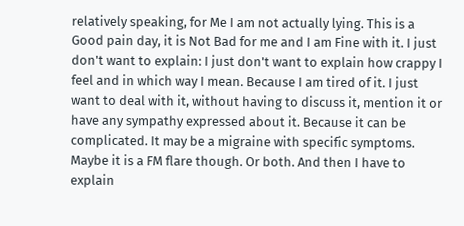relatively speaking, for Me I am not actually lying. This is a Good pain day, it is Not Bad for me and I am Fine with it. I just don't want to explain: I just don't want to explain how crappy I feel and in which way I mean. Because I am tired of it. I just want to deal with it, without having to discuss it, mention it or have any sympathy expressed about it. Because it can be complicated. It may be a migraine with specific symptoms. Maybe it is a FM flare though. Or both. And then I have to explain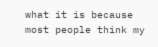what it is because most people think my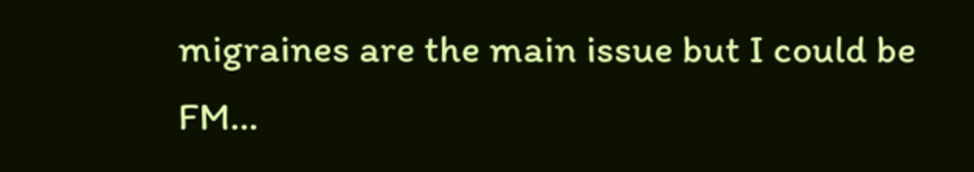migraines are the main issue but I could be FM…